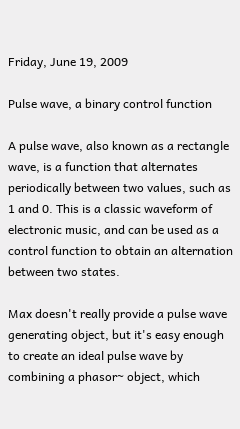Friday, June 19, 2009

Pulse wave, a binary control function

A pulse wave, also known as a rectangle wave, is a function that alternates periodically between two values, such as 1 and 0. This is a classic waveform of electronic music, and can be used as a control function to obtain an alternation between two states.

Max doesn't really provide a pulse wave generating object, but it's easy enough to create an ideal pulse wave by combining a phasor~ object, which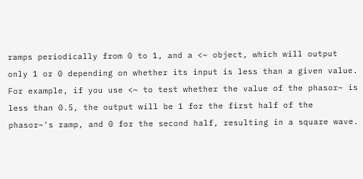ramps periodically from 0 to 1, and a <~ object, which will output only 1 or 0 depending on whether its input is less than a given value. For example, if you use <~ to test whether the value of the phasor~ is less than 0.5, the output will be 1 for the first half of the phasor~'s ramp, and 0 for the second half, resulting in a square wave.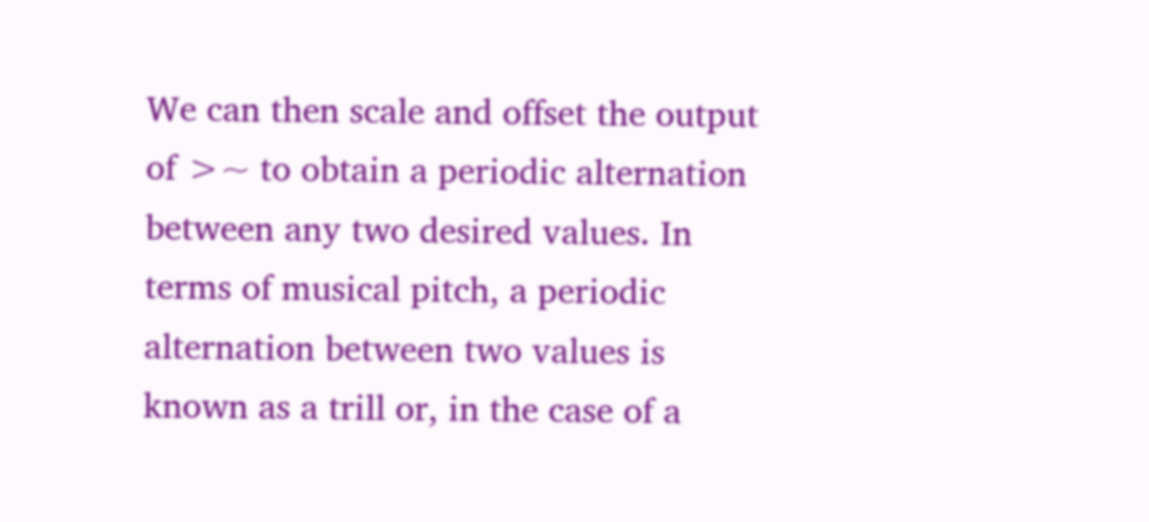We can then scale and offset the output of >~ to obtain a periodic alternation between any two desired values. In terms of musical pitch, a periodic alternation between two values is known as a trill or, in the case of a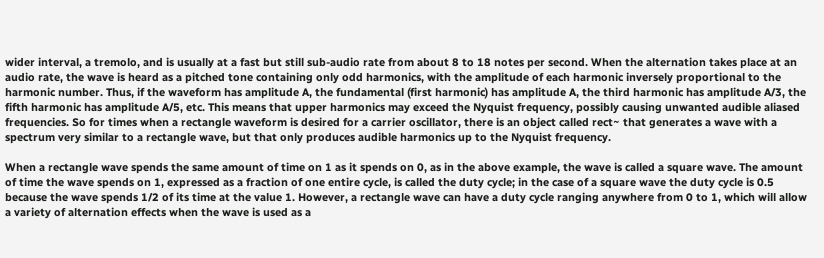wider interval, a tremolo, and is usually at a fast but still sub-audio rate from about 8 to 18 notes per second. When the alternation takes place at an audio rate, the wave is heard as a pitched tone containing only odd harmonics, with the amplitude of each harmonic inversely proportional to the harmonic number. Thus, if the waveform has amplitude A, the fundamental (first harmonic) has amplitude A, the third harmonic has amplitude A/3, the fifth harmonic has amplitude A/5, etc. This means that upper harmonics may exceed the Nyquist frequency, possibly causing unwanted audible aliased frequencies. So for times when a rectangle waveform is desired for a carrier oscillator, there is an object called rect~ that generates a wave with a spectrum very similar to a rectangle wave, but that only produces audible harmonics up to the Nyquist frequency.

When a rectangle wave spends the same amount of time on 1 as it spends on 0, as in the above example, the wave is called a square wave. The amount of time the wave spends on 1, expressed as a fraction of one entire cycle, is called the duty cycle; in the case of a square wave the duty cycle is 0.5 because the wave spends 1/2 of its time at the value 1. However, a rectangle wave can have a duty cycle ranging anywhere from 0 to 1, which will allow a variety of alternation effects when the wave is used as a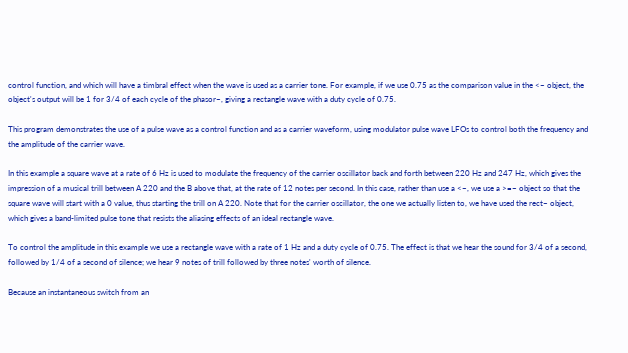control function, and which will have a timbral effect when the wave is used as a carrier tone. For example, if we use 0.75 as the comparison value in the <~ object, the object's output will be 1 for 3/4 of each cycle of the phasor~, giving a rectangle wave with a duty cycle of 0.75.

This program demonstrates the use of a pulse wave as a control function and as a carrier waveform, using modulator pulse wave LFOs to control both the frequency and the amplitude of the carrier wave.

In this example a square wave at a rate of 6 Hz is used to modulate the frequency of the carrier oscillator back and forth between 220 Hz and 247 Hz, which gives the impression of a musical trill between A 220 and the B above that, at the rate of 12 notes per second. In this case, rather than use a <~, we use a >=~ object so that the square wave will start with a 0 value, thus starting the trill on A 220. Note that for the carrier oscillator, the one we actually listen to, we have used the rect~ object, which gives a band-limited pulse tone that resists the aliasing effects of an ideal rectangle wave.

To control the amplitude in this example we use a rectangle wave with a rate of 1 Hz and a duty cycle of 0.75. The effect is that we hear the sound for 3/4 of a second, followed by 1/4 of a second of silence; we hear 9 notes of trill followed by three notes' worth of silence.

Because an instantaneous switch from an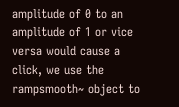amplitude of 0 to an amplitude of 1 or vice versa would cause a click, we use the rampsmooth~ object to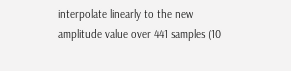interpolate linearly to the new amplitude value over 441 samples (10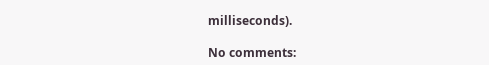milliseconds).

No comments: